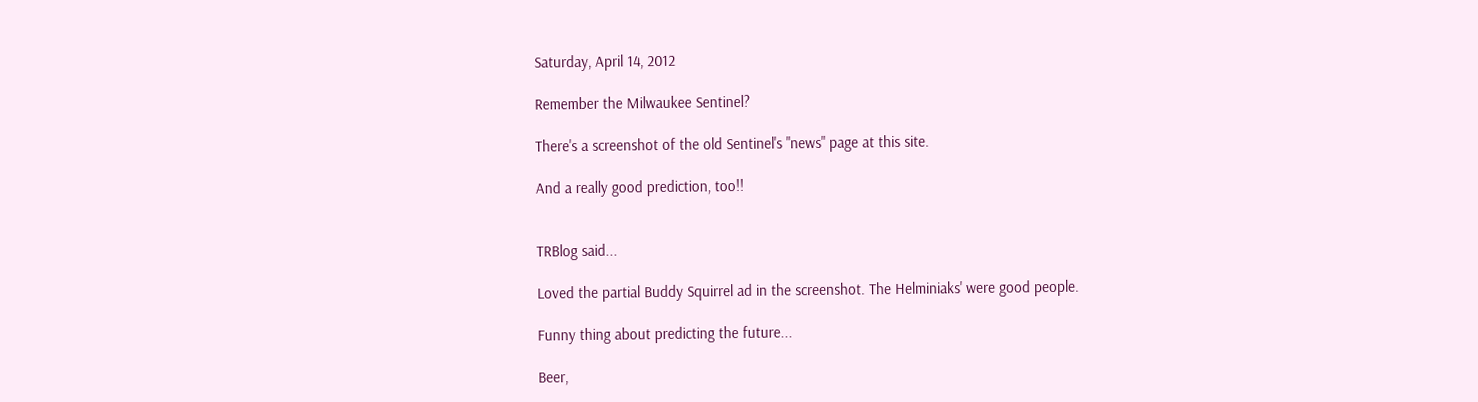Saturday, April 14, 2012

Remember the Milwaukee Sentinel?

There's a screenshot of the old Sentinel's "news" page at this site.

And a really good prediction, too!!


TRBlog said...

Loved the partial Buddy Squirrel ad in the screenshot. The Helminiaks' were good people.

Funny thing about predicting the future...

Beer,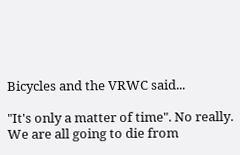Bicycles and the VRWC said...

"It's only a matter of time". No really. We are all going to die from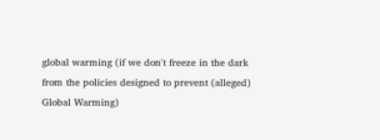global warming (if we don't freeze in the dark from the policies designed to prevent (alleged) Global Warming)